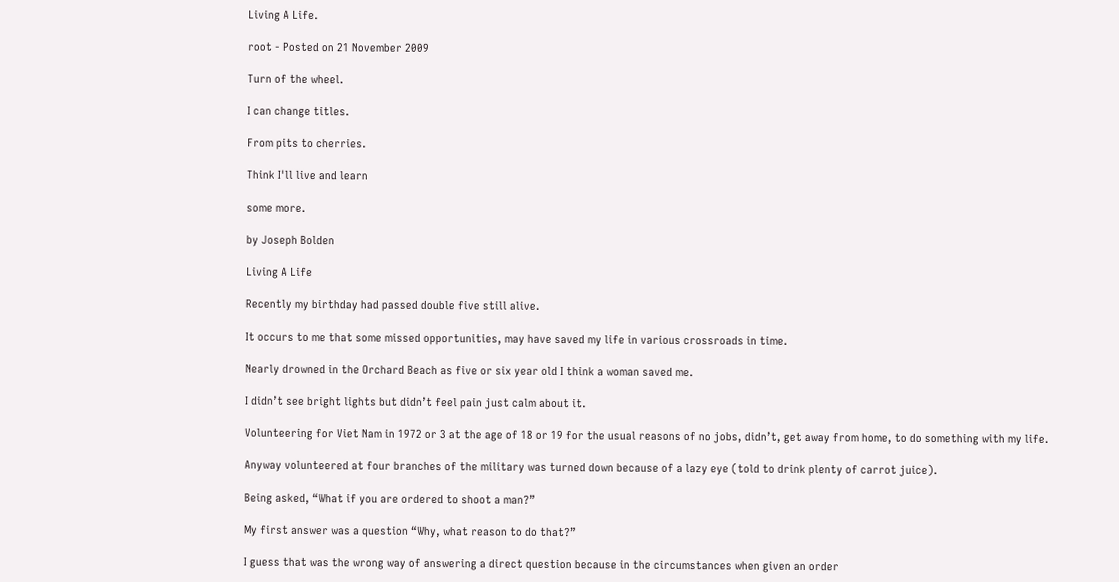Living A Life.

root - Posted on 21 November 2009

Turn of the wheel.

I can change titles.

From pits to cherries.

Think I'll live and learn

some more.

by Joseph Bolden

Living A Life

Recently my birthday had passed double five still alive.

It occurs to me that some missed opportunities, may have saved my life in various crossroads in time.

Nearly drowned in the Orchard Beach as five or six year old I think a woman saved me.

I didn’t see bright lights but didn’t feel pain just calm about it.

Volunteering for Viet Nam in 1972 or 3 at the age of 18 or 19 for the usual reasons of no jobs, didn’t, get away from home, to do something with my life.

Anyway volunteered at four branches of the military was turned down because of a lazy eye (told to drink plenty of carrot juice).

Being asked, “What if you are ordered to shoot a man?”

My first answer was a question “Why, what reason to do that?”

I guess that was the wrong way of answering a direct question because in the circumstances when given an order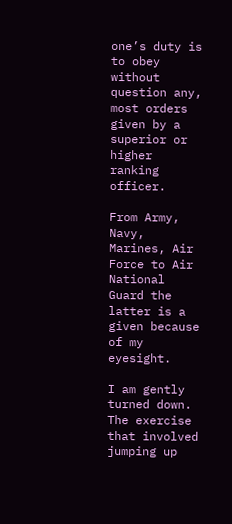one’s duty is to obey without question any, most orders given by a superior or higher ranking officer.

From Army, Navy, Marines, Air Force to Air National Guard the latter is a given because of my eyesight.

I am gently turned down.
The exercise that involved jumping up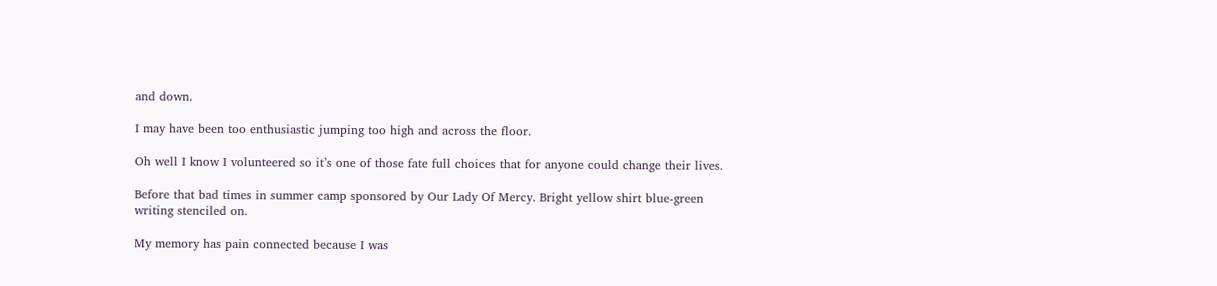and down.

I may have been too enthusiastic jumping too high and across the floor.

Oh well I know I volunteered so it’s one of those fate full choices that for anyone could change their lives.

Before that bad times in summer camp sponsored by Our Lady Of Mercy. Bright yellow shirt blue-green writing stenciled on.

My memory has pain connected because I was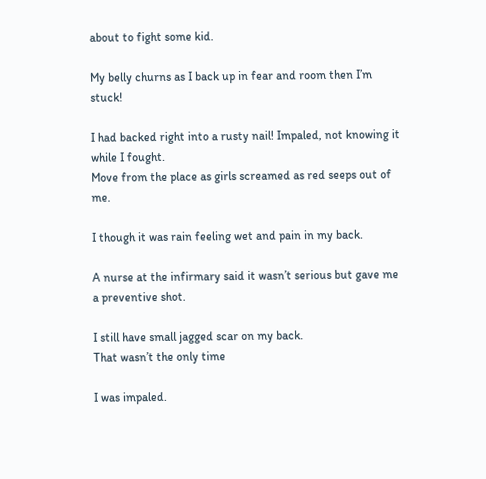about to fight some kid.

My belly churns as I back up in fear and room then I’m stuck!

I had backed right into a rusty nail! Impaled, not knowing it while I fought.
Move from the place as girls screamed as red seeps out of me.

I though it was rain feeling wet and pain in my back.

A nurse at the infirmary said it wasn’t serious but gave me a preventive shot.

I still have small jagged scar on my back.
That wasn’t the only time

I was impaled.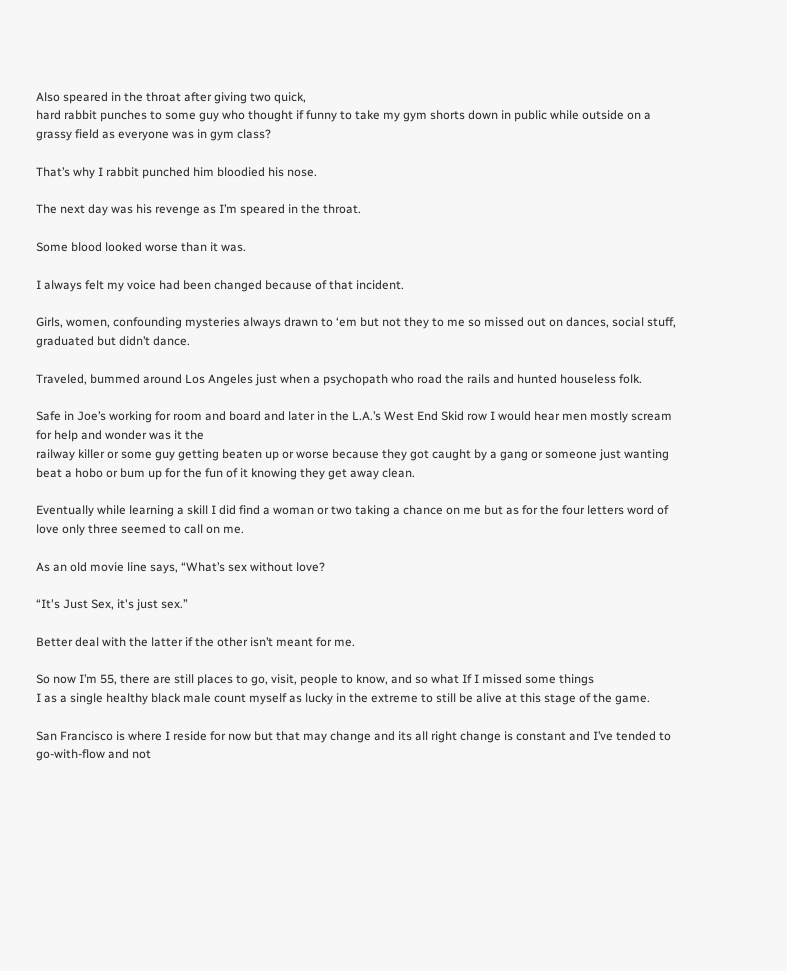Also speared in the throat after giving two quick,
hard rabbit punches to some guy who thought if funny to take my gym shorts down in public while outside on a grassy field as everyone was in gym class?

That’s why I rabbit punched him bloodied his nose.

The next day was his revenge as I’m speared in the throat.

Some blood looked worse than it was.

I always felt my voice had been changed because of that incident.

Girls, women, confounding mysteries always drawn to ‘em but not they to me so missed out on dances, social stuff, graduated but didn’t dance.

Traveled, bummed around Los Angeles just when a psychopath who road the rails and hunted houseless folk.

Safe in Joe’s working for room and board and later in the L.A.’s West End Skid row I would hear men mostly scream for help and wonder was it the
railway killer or some guy getting beaten up or worse because they got caught by a gang or someone just wanting beat a hobo or bum up for the fun of it knowing they get away clean.

Eventually while learning a skill I did find a woman or two taking a chance on me but as for the four letters word of love only three seemed to call on me.

As an old movie line says, “What’s sex without love?

“It's Just Sex, it's just sex.”

Better deal with the latter if the other isn’t meant for me.

So now I’m 55, there are still places to go, visit, people to know, and so what If I missed some things
I as a single healthy black male count myself as lucky in the extreme to still be alive at this stage of the game.

San Francisco is where I reside for now but that may change and its all right change is constant and I’ve tended to go-with-flow and not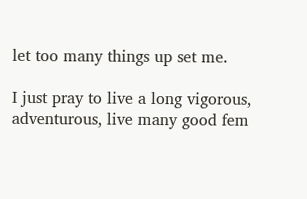let too many things up set me.

I just pray to live a long vigorous, adventurous, live many good fem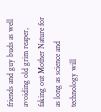friends and guy buds as well avoiding old grim reaper, faking out Mother Nature for as long as science and technology will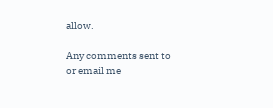allow.

Any comments sent to or email me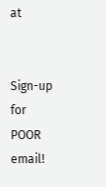at


Sign-up for POOR email!